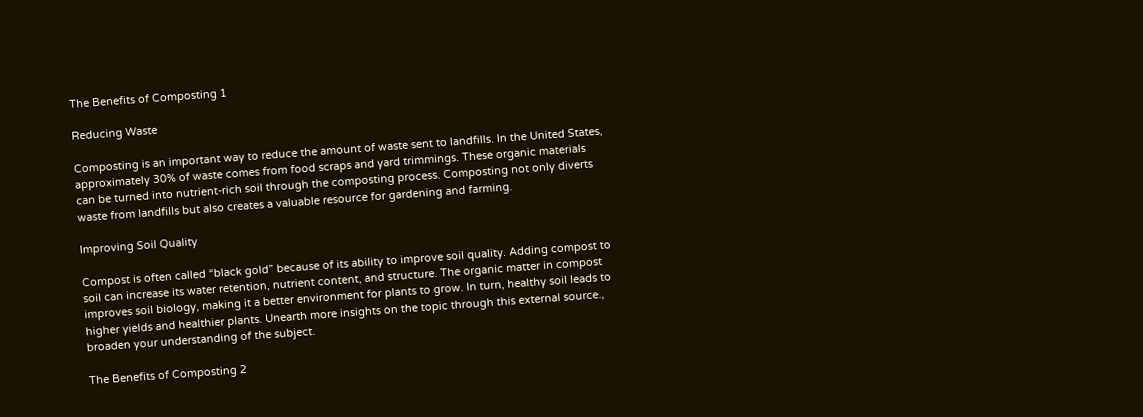The Benefits of Composting 1

Reducing Waste

Composting is an important way to reduce the amount of waste sent to landfills. In the United States, approximately 30% of waste comes from food scraps and yard trimmings. These organic materials can be turned into nutrient-rich soil through the composting process. Composting not only diverts waste from landfills but also creates a valuable resource for gardening and farming.

Improving Soil Quality

Compost is often called “black gold” because of its ability to improve soil quality. Adding compost to soil can increase its water retention, nutrient content, and structure. The organic matter in compost improves soil biology, making it a better environment for plants to grow. In turn, healthy soil leads to higher yields and healthier plants. Unearth more insights on the topic through this external source., broaden your understanding of the subject.

The Benefits of Composting 2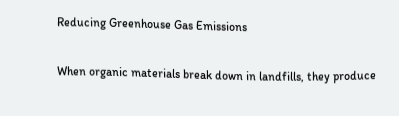Reducing Greenhouse Gas Emissions

When organic materials break down in landfills, they produce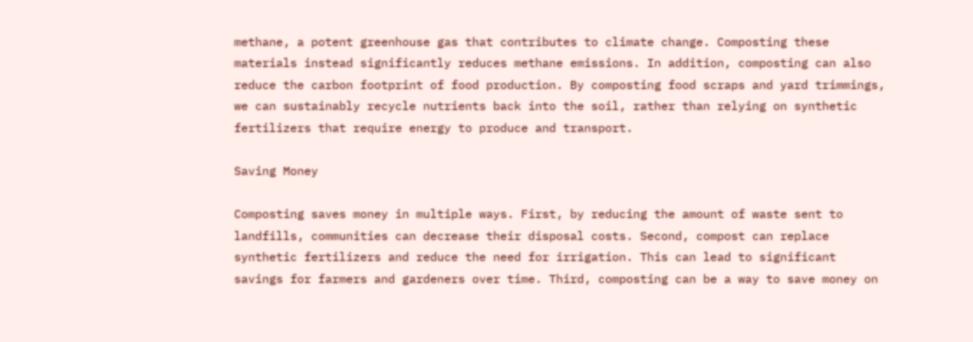methane, a potent greenhouse gas that contributes to climate change. Composting these materials instead significantly reduces methane emissions. In addition, composting can also reduce the carbon footprint of food production. By composting food scraps and yard trimmings, we can sustainably recycle nutrients back into the soil, rather than relying on synthetic fertilizers that require energy to produce and transport.

Saving Money

Composting saves money in multiple ways. First, by reducing the amount of waste sent to landfills, communities can decrease their disposal costs. Second, compost can replace synthetic fertilizers and reduce the need for irrigation. This can lead to significant savings for farmers and gardeners over time. Third, composting can be a way to save money on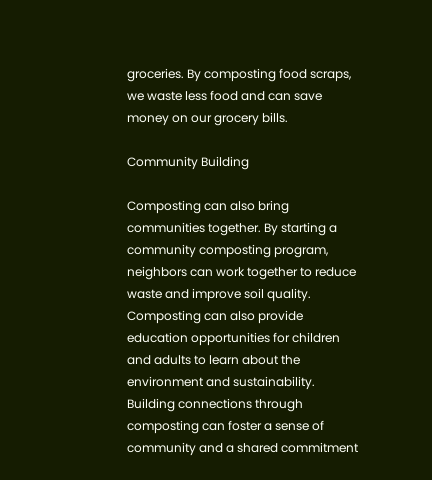groceries. By composting food scraps, we waste less food and can save money on our grocery bills.

Community Building

Composting can also bring communities together. By starting a community composting program, neighbors can work together to reduce waste and improve soil quality. Composting can also provide education opportunities for children and adults to learn about the environment and sustainability. Building connections through composting can foster a sense of community and a shared commitment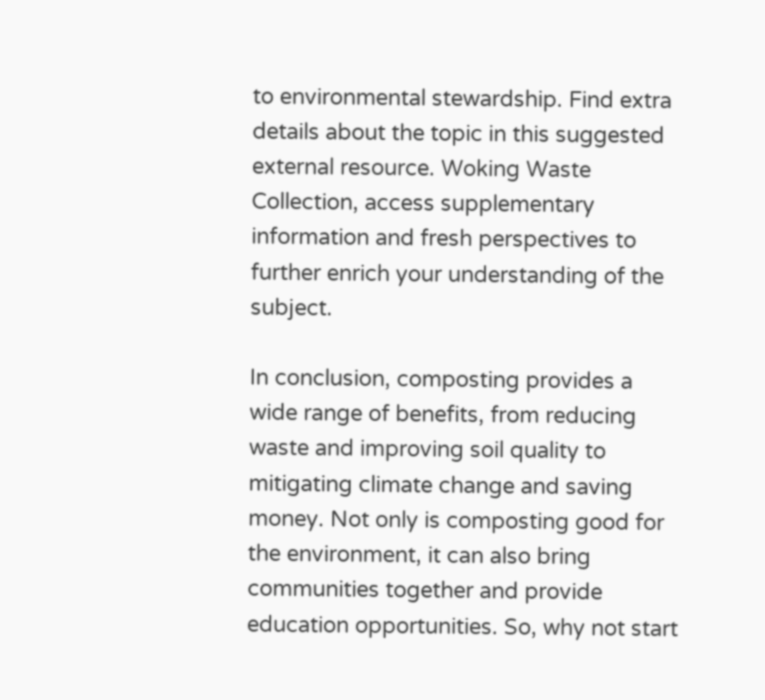to environmental stewardship. Find extra details about the topic in this suggested external resource. Woking Waste Collection, access supplementary information and fresh perspectives to further enrich your understanding of the subject.

In conclusion, composting provides a wide range of benefits, from reducing waste and improving soil quality to mitigating climate change and saving money. Not only is composting good for the environment, it can also bring communities together and provide education opportunities. So, why not start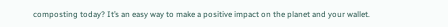composting today? It’s an easy way to make a positive impact on the planet and your wallet.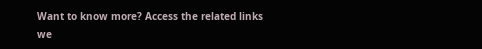Want to know more? Access the related links we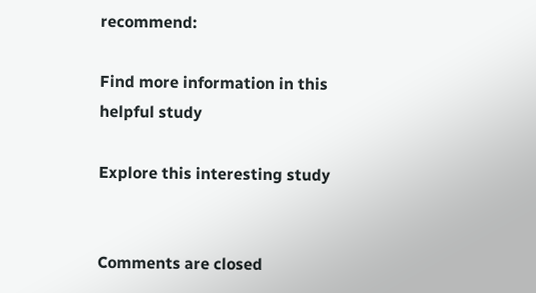recommend:

Find more information in this helpful study

Explore this interesting study


Comments are closed